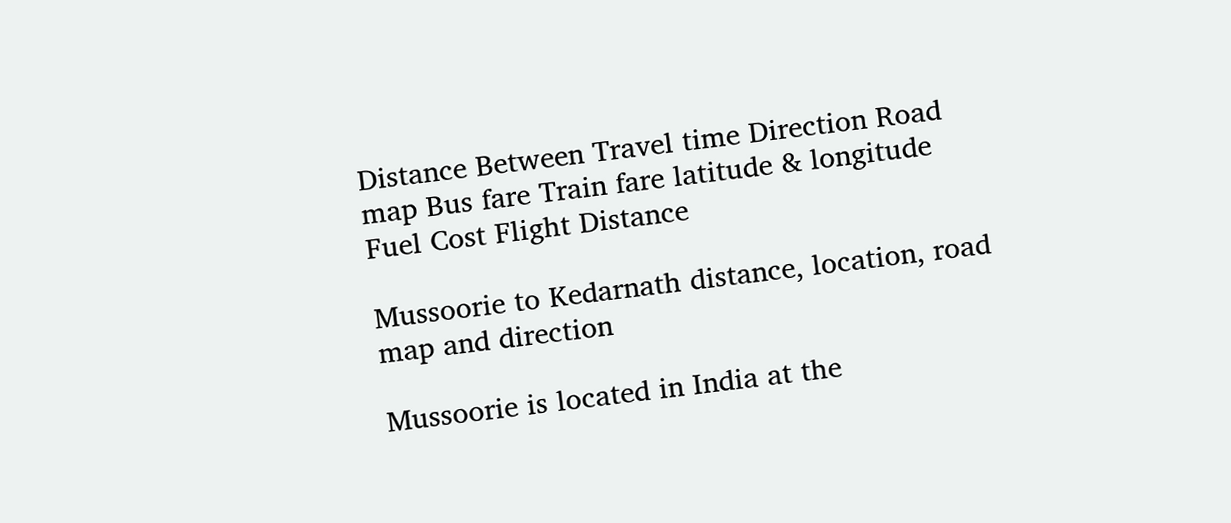Distance Between Travel time Direction Road map Bus fare Train fare latitude & longitude Fuel Cost Flight Distance

Mussoorie to Kedarnath distance, location, road map and direction

Mussoorie is located in India at the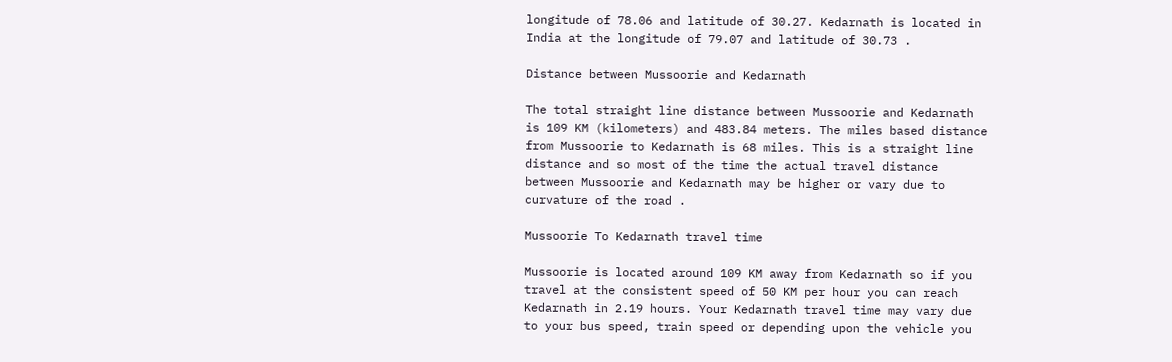longitude of 78.06 and latitude of 30.27. Kedarnath is located in India at the longitude of 79.07 and latitude of 30.73 .

Distance between Mussoorie and Kedarnath

The total straight line distance between Mussoorie and Kedarnath is 109 KM (kilometers) and 483.84 meters. The miles based distance from Mussoorie to Kedarnath is 68 miles. This is a straight line distance and so most of the time the actual travel distance between Mussoorie and Kedarnath may be higher or vary due to curvature of the road .

Mussoorie To Kedarnath travel time

Mussoorie is located around 109 KM away from Kedarnath so if you travel at the consistent speed of 50 KM per hour you can reach Kedarnath in 2.19 hours. Your Kedarnath travel time may vary due to your bus speed, train speed or depending upon the vehicle you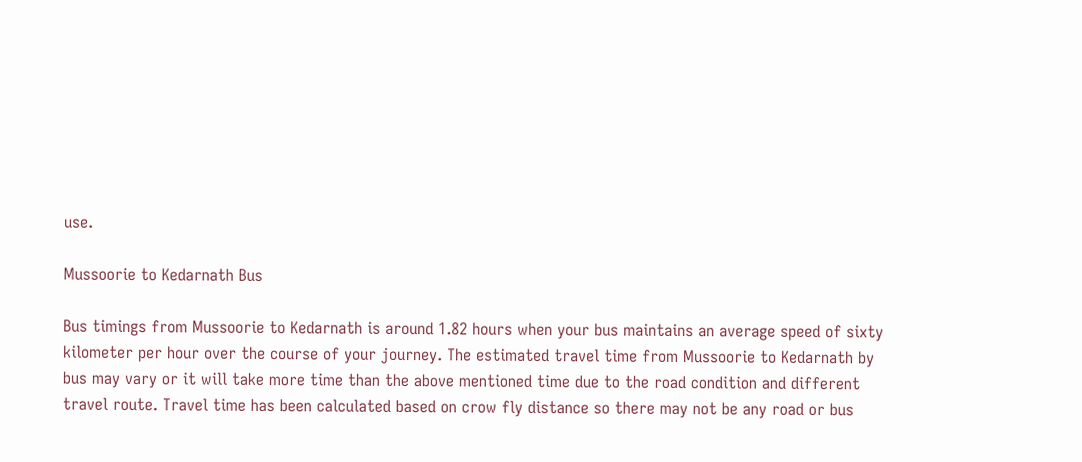use.

Mussoorie to Kedarnath Bus

Bus timings from Mussoorie to Kedarnath is around 1.82 hours when your bus maintains an average speed of sixty kilometer per hour over the course of your journey. The estimated travel time from Mussoorie to Kedarnath by bus may vary or it will take more time than the above mentioned time due to the road condition and different travel route. Travel time has been calculated based on crow fly distance so there may not be any road or bus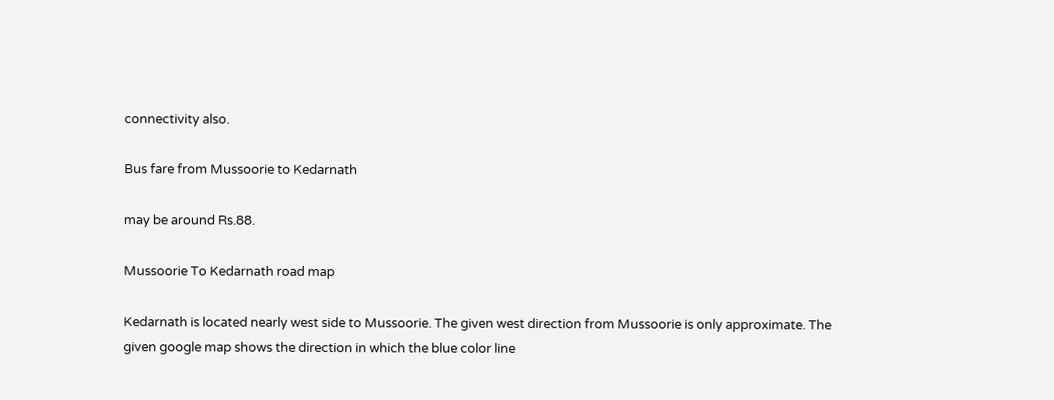connectivity also.

Bus fare from Mussoorie to Kedarnath

may be around Rs.88.

Mussoorie To Kedarnath road map

Kedarnath is located nearly west side to Mussoorie. The given west direction from Mussoorie is only approximate. The given google map shows the direction in which the blue color line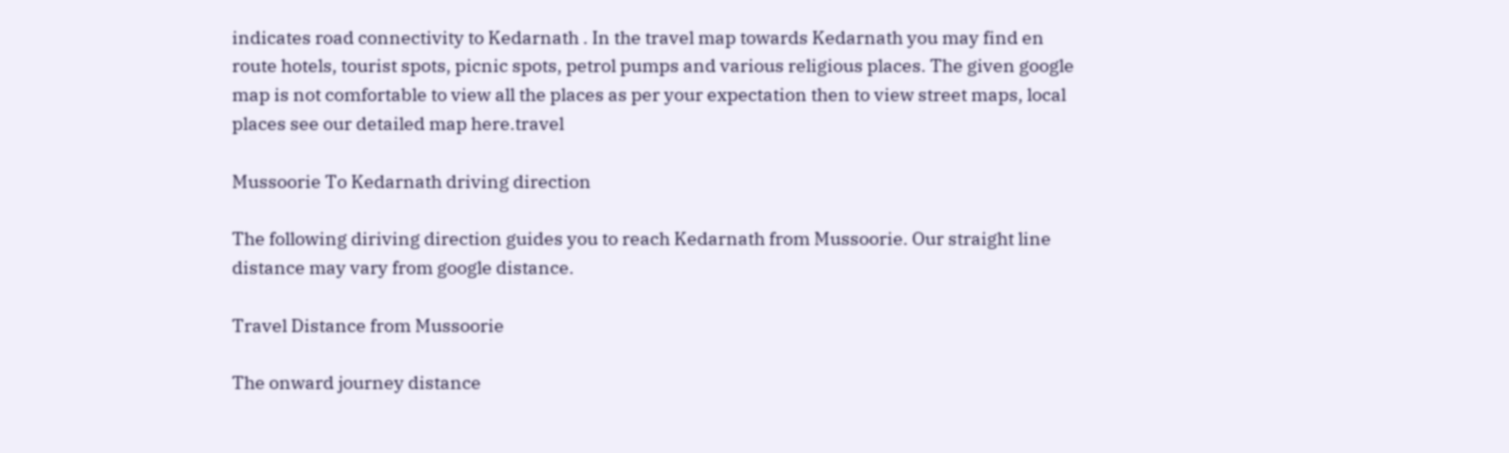indicates road connectivity to Kedarnath . In the travel map towards Kedarnath you may find en route hotels, tourist spots, picnic spots, petrol pumps and various religious places. The given google map is not comfortable to view all the places as per your expectation then to view street maps, local places see our detailed map here.travel

Mussoorie To Kedarnath driving direction

The following diriving direction guides you to reach Kedarnath from Mussoorie. Our straight line distance may vary from google distance.

Travel Distance from Mussoorie

The onward journey distance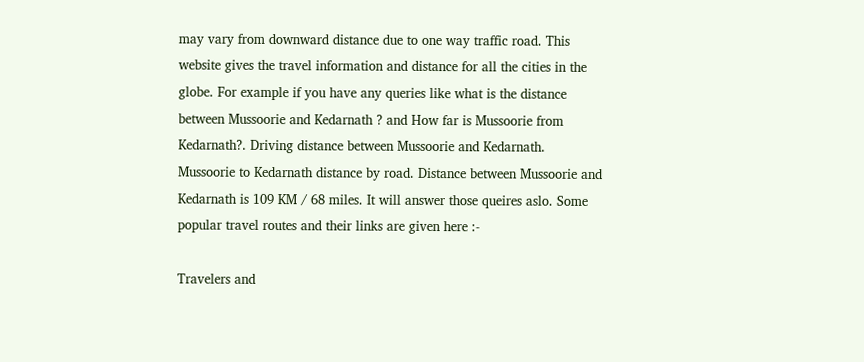may vary from downward distance due to one way traffic road. This website gives the travel information and distance for all the cities in the globe. For example if you have any queries like what is the distance between Mussoorie and Kedarnath ? and How far is Mussoorie from Kedarnath?. Driving distance between Mussoorie and Kedarnath. Mussoorie to Kedarnath distance by road. Distance between Mussoorie and Kedarnath is 109 KM / 68 miles. It will answer those queires aslo. Some popular travel routes and their links are given here :-

Travelers and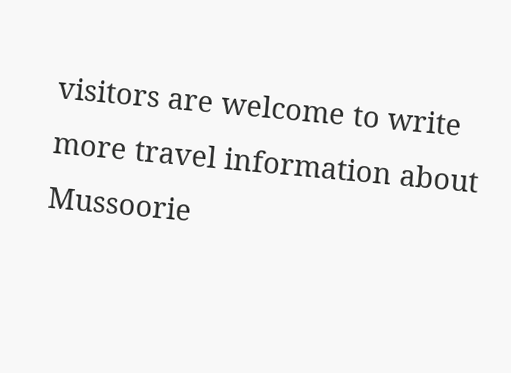visitors are welcome to write more travel information about Mussoorie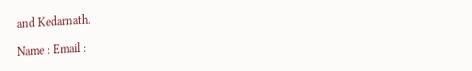and Kedarnath.

Name : Email :